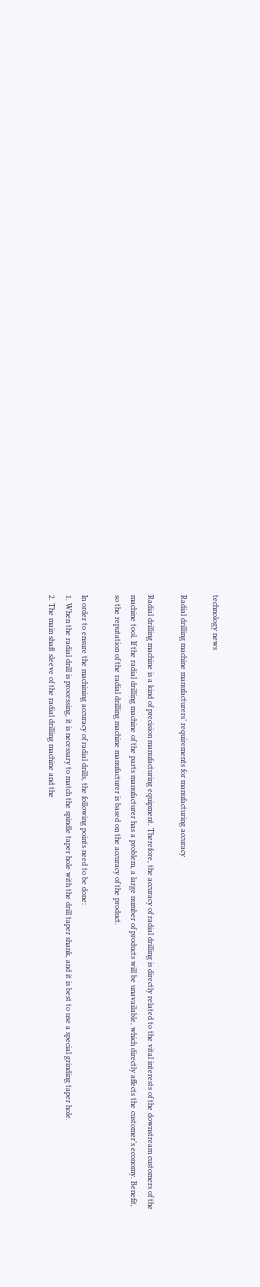technology news

Radial drilling machine manufacturers’ requirements for manufacturing accuracy

Radial drilling machine is a kind of precision manufacturing equipment. Therefore, the accuracy of radial drilling is directly related to the vital interests of the downstream customers of the machine tool. If the radial drilling machine of the parts manufacturer has a problem, a large number of products will be unavailable, which directly affects the customer’s economy. Benefit, so the reputation of the radial drilling machine manufacturer is based on the accuracy of the product.

In order to ensure the machining accuracy of radial drills, the following points need to be done:
1. When the radial drill is processing, it is necessary to match the spindle taper hole with the drill taper shank, and it is best to use a special grinding taper hole.
2. The main shaft sleeve of the radial drilling machine and the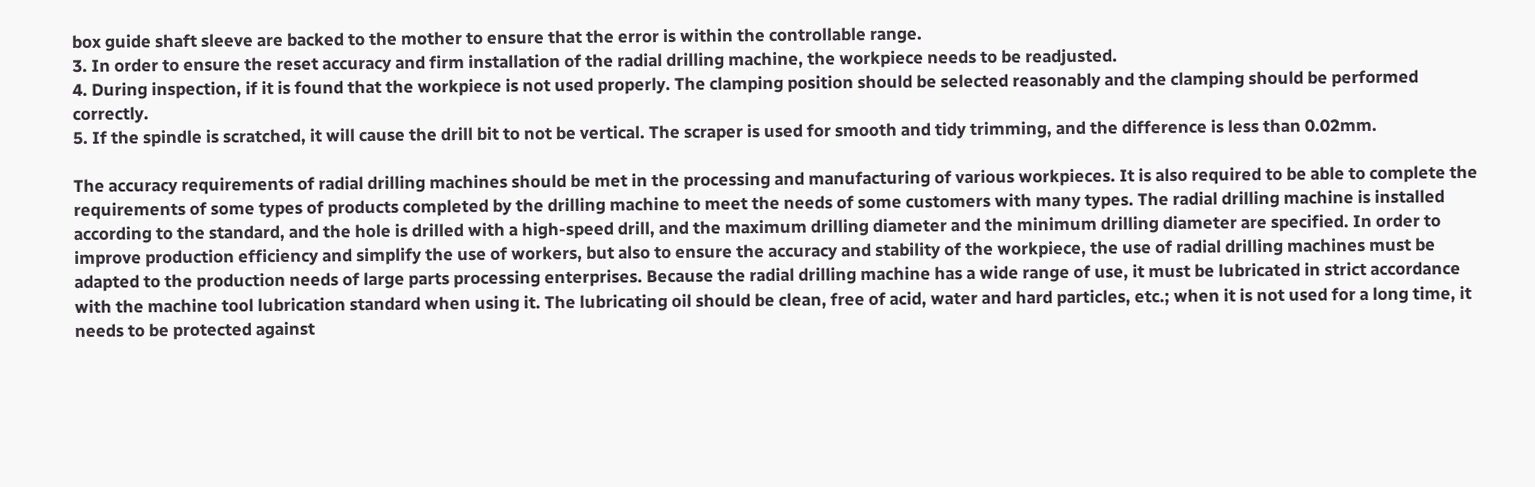box guide shaft sleeve are backed to the mother to ensure that the error is within the controllable range.
3. In order to ensure the reset accuracy and firm installation of the radial drilling machine, the workpiece needs to be readjusted.
4. During inspection, if it is found that the workpiece is not used properly. The clamping position should be selected reasonably and the clamping should be performed correctly.
5. If the spindle is scratched, it will cause the drill bit to not be vertical. The scraper is used for smooth and tidy trimming, and the difference is less than 0.02mm.

The accuracy requirements of radial drilling machines should be met in the processing and manufacturing of various workpieces. It is also required to be able to complete the requirements of some types of products completed by the drilling machine to meet the needs of some customers with many types. The radial drilling machine is installed according to the standard, and the hole is drilled with a high-speed drill, and the maximum drilling diameter and the minimum drilling diameter are specified. In order to improve production efficiency and simplify the use of workers, but also to ensure the accuracy and stability of the workpiece, the use of radial drilling machines must be adapted to the production needs of large parts processing enterprises. Because the radial drilling machine has a wide range of use, it must be lubricated in strict accordance with the machine tool lubrication standard when using it. The lubricating oil should be clean, free of acid, water and hard particles, etc.; when it is not used for a long time, it needs to be protected against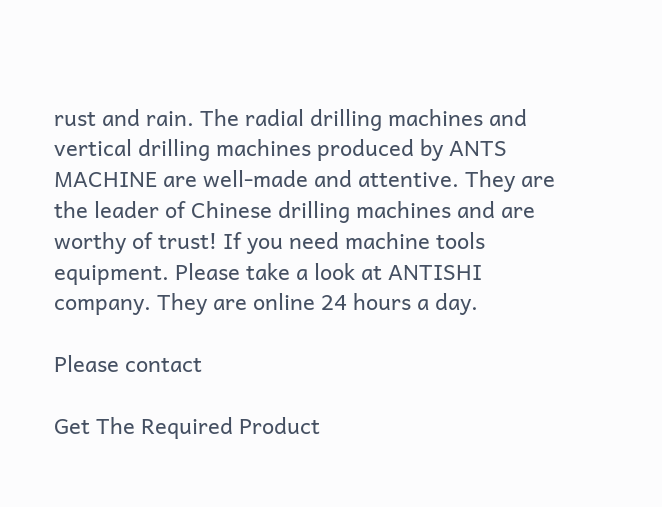rust and rain. The radial drilling machines and vertical drilling machines produced by ANTS MACHINE are well-made and attentive. They are the leader of Chinese drilling machines and are worthy of trust! If you need machine tools equipment. Please take a look at ANTISHI company. They are online 24 hours a day.

Please contact

Get The Required Product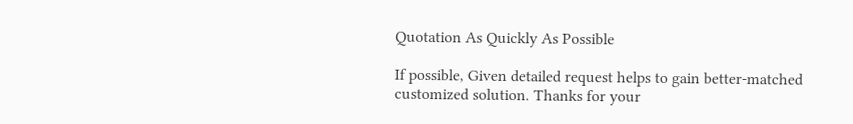Quotation As Quickly As Possible

If possible, Given detailed request helps to gain better-matched customized solution. Thanks for your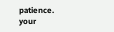patience. your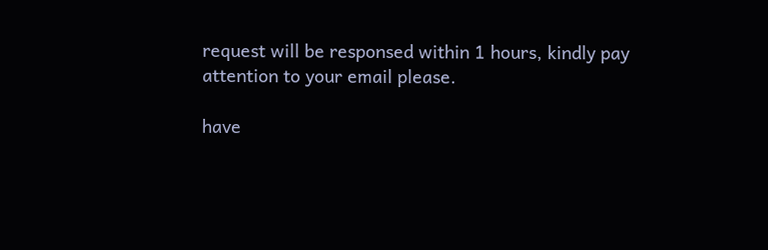request will be responsed within 1 hours, kindly pay attention to your email please.

have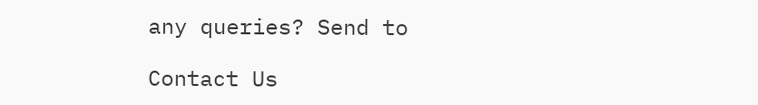any queries? Send to

Contact Us